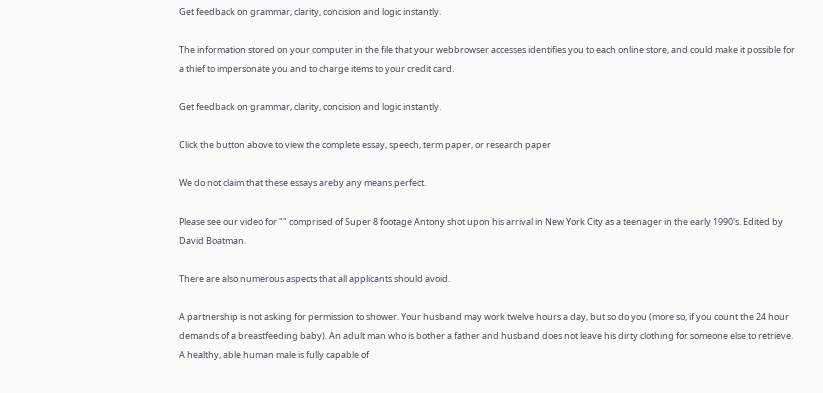Get feedback on grammar, clarity, concision and logic instantly.

The information stored on your computer in the file that your webbrowser accesses identifies you to each online store, and could make it possible for a thief to impersonate you and to charge items to your credit card.

Get feedback on grammar, clarity, concision and logic instantly.

Click the button above to view the complete essay, speech, term paper, or research paper

We do not claim that these essays areby any means perfect.

Please see our video for "" comprised of Super 8 footage Antony shot upon his arrival in New York City as a teenager in the early 1990's. Edited by David Boatman.

There are also numerous aspects that all applicants should avoid.

A partnership is not asking for permission to shower. Your husband may work twelve hours a day, but so do you (more so, if you count the 24 hour demands of a breastfeeding baby). An adult man who is bother a father and husband does not leave his dirty clothing for someone else to retrieve. A healthy, able human male is fully capable of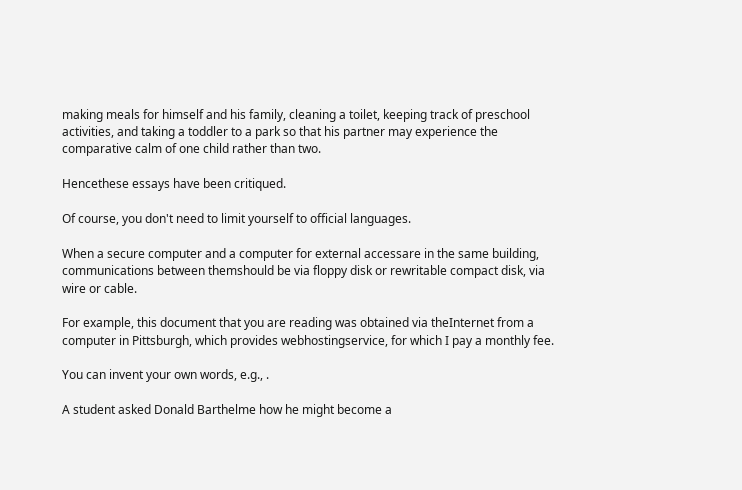making meals for himself and his family, cleaning a toilet, keeping track of preschool activities, and taking a toddler to a park so that his partner may experience the comparative calm of one child rather than two.

Hencethese essays have been critiqued.

Of course, you don't need to limit yourself to official languages.

When a secure computer and a computer for external accessare in the same building, communications between themshould be via floppy disk or rewritable compact disk, via wire or cable.

For example, this document that you are reading was obtained via theInternet from a computer in Pittsburgh, which provides webhostingservice, for which I pay a monthly fee.

You can invent your own words, e.g., .

A student asked Donald Barthelme how he might become a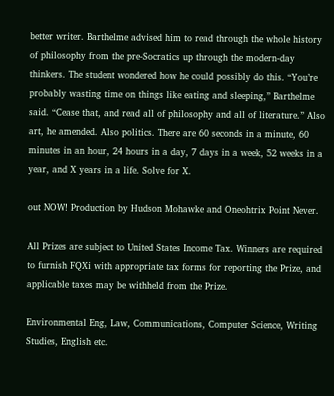better writer. Barthelme advised him to read through the whole history of philosophy from the pre-Socratics up through the modern-day thinkers. The student wondered how he could possibly do this. “You’re probably wasting time on things like eating and sleeping,” Barthelme said. “Cease that, and read all of philosophy and all of literature.” Also art, he amended. Also politics. There are 60 seconds in a minute, 60 minutes in an hour, 24 hours in a day, 7 days in a week, 52 weeks in a year, and X years in a life. Solve for X.

out NOW! Production by Hudson Mohawke and Oneohtrix Point Never.

All Prizes are subject to United States Income Tax. Winners are required to furnish FQXi with appropriate tax forms for reporting the Prize, and applicable taxes may be withheld from the Prize.

Environmental Eng, Law, Communications, Computer Science, Writing Studies, English etc.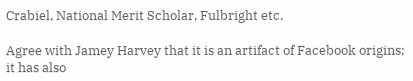Crabiel, National Merit Scholar, Fulbright etc.

Agree with Jamey Harvey that it is an artifact of Facebook origins; it has also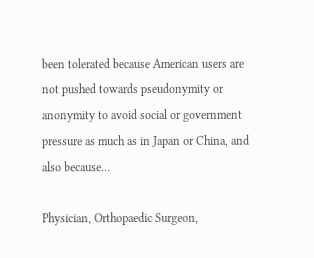been tolerated because American users are not pushed towards pseudonymity or anonymity to avoid social or government pressure as much as in Japan or China, and also because…

Physician, Orthopaedic Surgeon,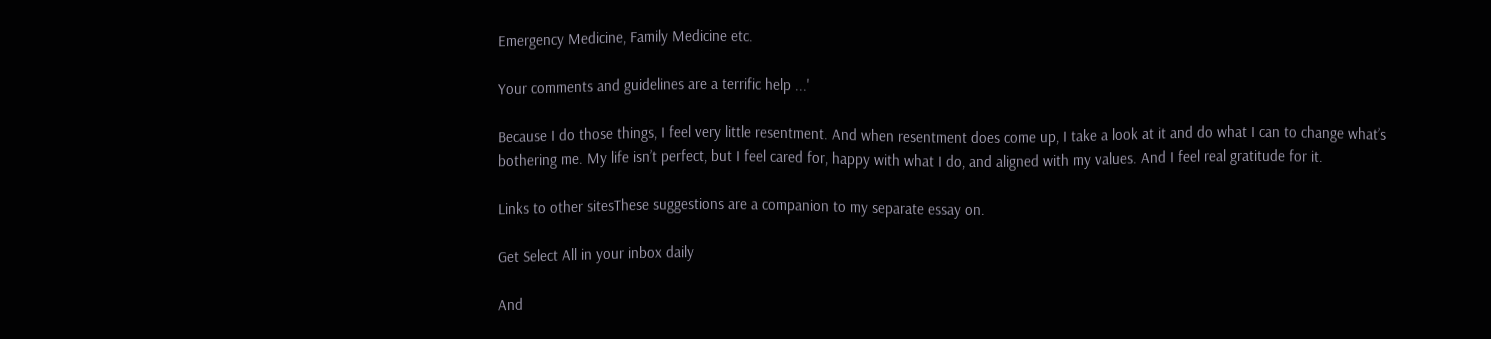Emergency Medicine, Family Medicine etc.

Your comments and guidelines are a terrific help ...'

Because I do those things, I feel very little resentment. And when resentment does come up, I take a look at it and do what I can to change what’s bothering me. My life isn’t perfect, but I feel cared for, happy with what I do, and aligned with my values. And I feel real gratitude for it.

Links to other sitesThese suggestions are a companion to my separate essay on.

Get Select All in your inbox daily

And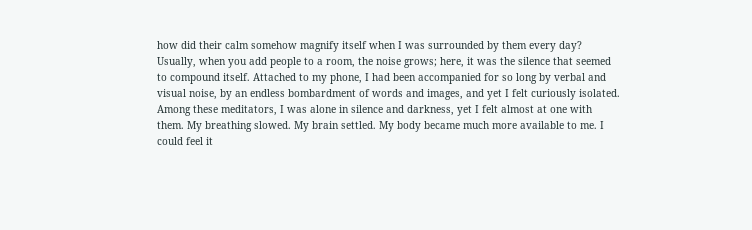how did their calm somehow magnify itself when I was surrounded by them every day? Usually, when you add people to a room, the noise grows; here, it was the silence that seemed to compound itself. Attached to my phone, I had been accompanied for so long by verbal and visual noise, by an endless bombardment of words and images, and yet I felt curiously isolated. Among these meditators, I was alone in silence and darkness, yet I felt almost at one with them. My breathing slowed. My brain settled. My body became much more available to me. I could feel it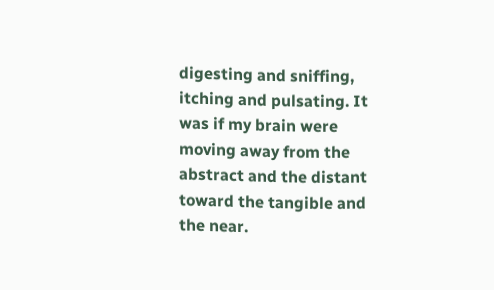digesting and sniffing, itching and pulsating. It was if my brain were moving away from the abstract and the distant toward the tangible and the near.